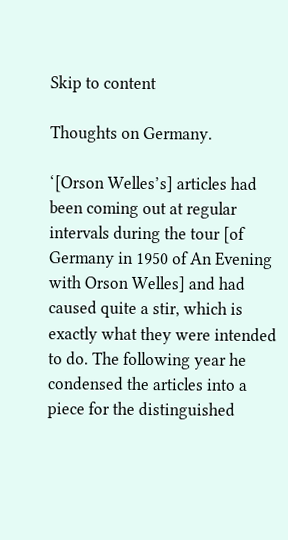Skip to content

Thoughts on Germany.

‘[Orson Welles’s] articles had been coming out at regular intervals during the tour [of Germany in 1950 of An Evening with Orson Welles] and had caused quite a stir, which is exactly what they were intended to do. The following year he condensed the articles into a piece for the distinguished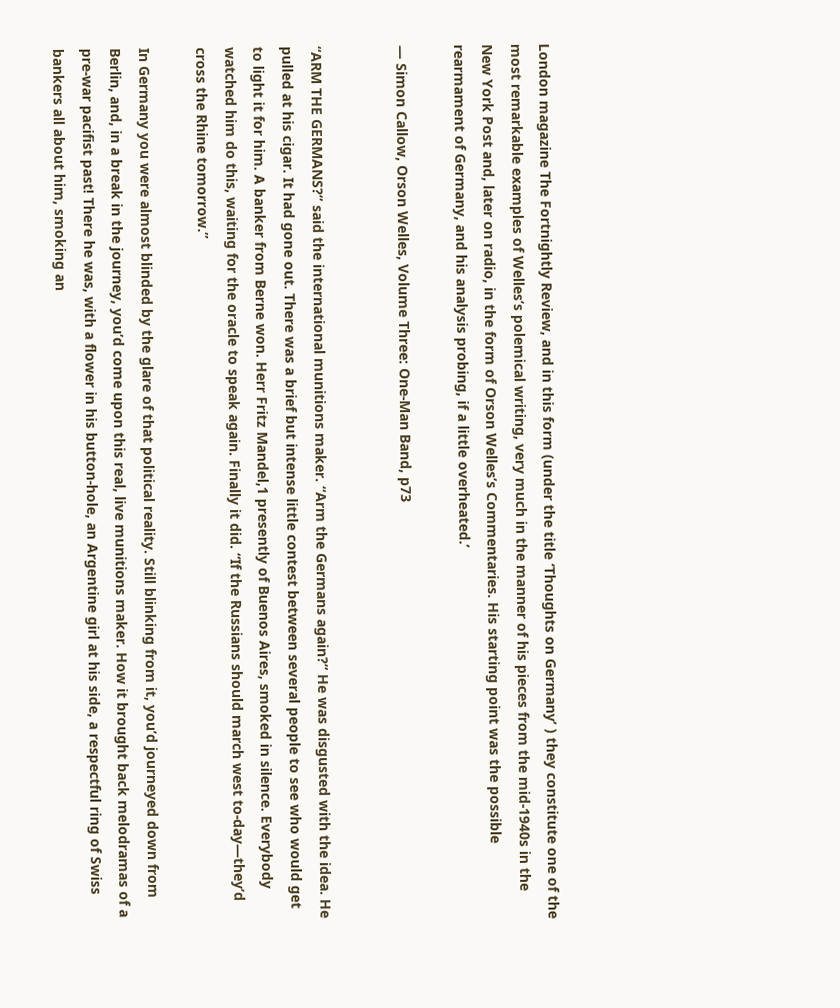London magazine The Fortnightly Review, and in this form (under the title ‘Thoughts on Germany’ ) they constitute one of the most remarkable examples of Welles’s polemical writing, very much in the manner of his pieces from the mid-1940s in the New York Post and, later on radio, in the form of Orson Welles’s Commentaries. His starting point was the possible rearmament of Germany, and his analysis probing, if a little overheated.’

— Simon Callow, Orson Welles, Volume Three: One-Man Band, p73


“ARM THE GERMANS?” said the international munitions maker. “Arm the Germans again?” He was disgusted with the idea. He pulled at his cigar. It had gone out. There was a brief but intense little contest between several people to see who would get to light it for him. A banker from Berne won. Herr Fritz Mandel,1 presently of Buenos Aires, smoked in silence. Everybody watched him do this, waiting for the oracle to speak again. Finally it did. “If the Russians should march west to-day—they’d cross the Rhine tomorrow.”

In Germany you were almost blinded by the glare of that political reality. Still blinking from it, you’d journeyed down from Berlin, and, in a break in the journey, you’d come upon this real, live munitions maker. How it brought back melodramas of a pre-war pacifist past! There he was, with a flower in his button-hole, an Argentine girl at his side, a respectful ring of Swiss bankers all about him, smoking an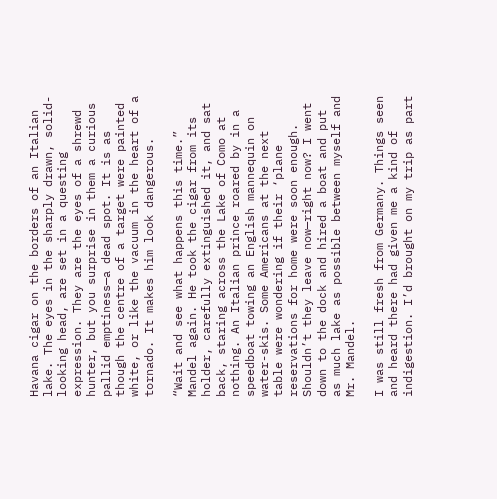Havana cigar on the borders of an Italian lake. The eyes in the sharply drawn, solid-looking head, are set in a questing expression. They are the eyes of a shrewd hunter, but you surprise in them a curious pallid emptiness—a dead spot. It is as though the centre of a target were painted white, or like the vacuum in the heart of a tornado. It makes him look dangerous.

“Wait and see what happens this time.” Mandel again. He took the cigar from its holder, carefully extinguished it, and sat back, staring across the Lake of Como at nothing. An Italian prince roared by in a speedboat towing an English mannequin on water-skis. Some Americans at the next table were wondering if their ‘plane reservations for home were soon enough. Shouldn’t they leave now—right now? I went down to the dock and hired a boat and put as much lake as possible between myself and Mr. Mandel.

I was still fresh from Germany. Things seen and heard there had given me a kind of indigestion. I’d brought on my trip as part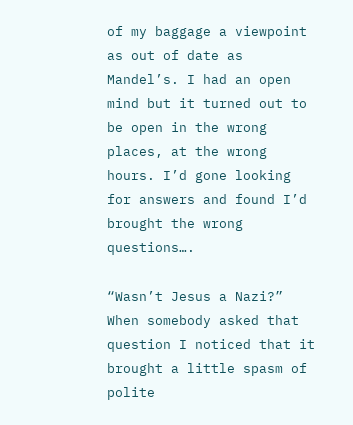of my baggage a viewpoint as out of date as Mandel’s. I had an open mind but it turned out to be open in the wrong places, at the wrong hours. I’d gone looking for answers and found I’d brought the wrong questions….

“Wasn’t Jesus a Nazi?” When somebody asked that question I noticed that it brought a little spasm of polite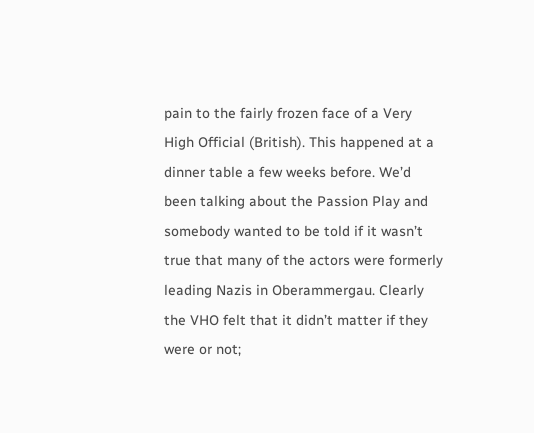pain to the fairly frozen face of a Very High Official (British). This happened at a dinner table a few weeks before. We’d been talking about the Passion Play and somebody wanted to be told if it wasn’t true that many of the actors were formerly leading Nazis in Oberammergau. Clearly the VHO felt that it didn’t matter if they were or not;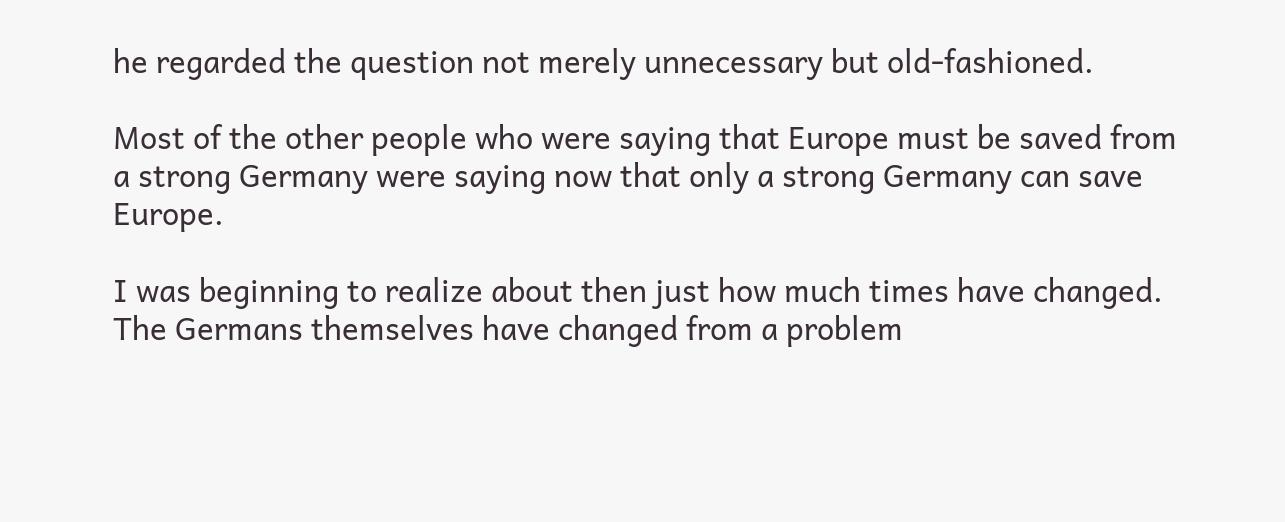he regarded the question not merely unnecessary but old-fashioned.

Most of the other people who were saying that Europe must be saved from a strong Germany were saying now that only a strong Germany can save Europe.

I was beginning to realize about then just how much times have changed. The Germans themselves have changed from a problem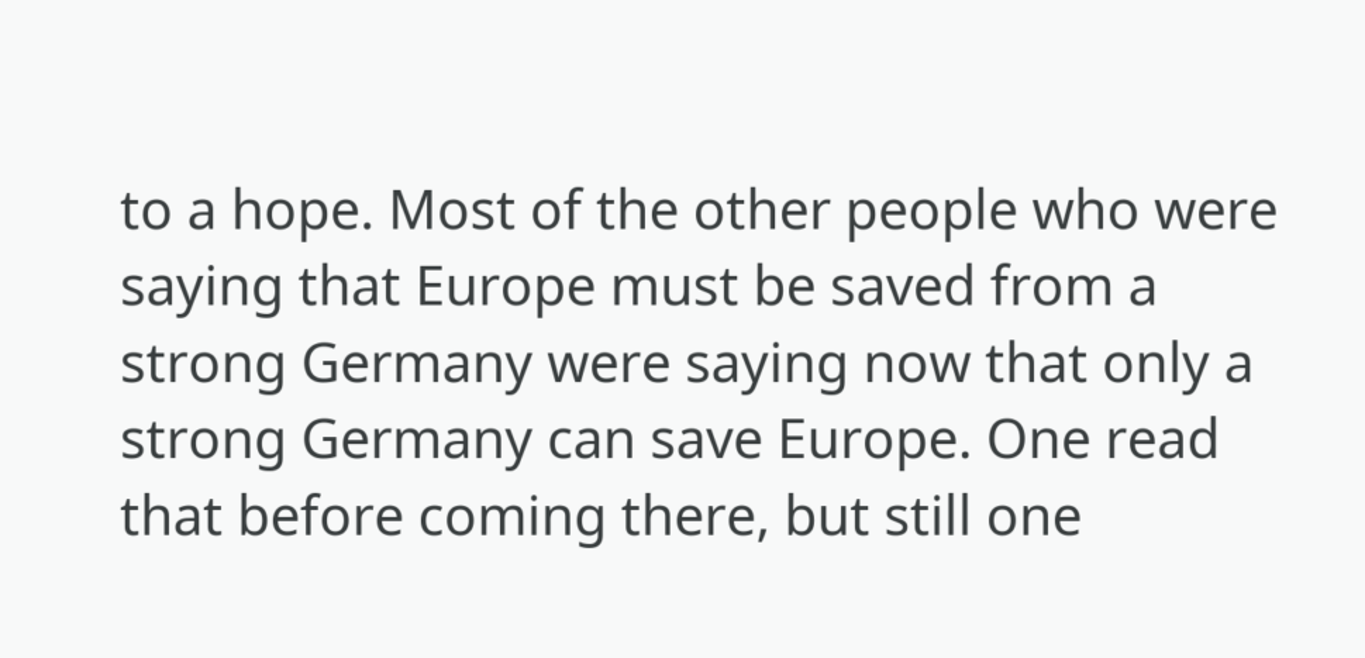to a hope. Most of the other people who were saying that Europe must be saved from a strong Germany were saying now that only a strong Germany can save Europe. One read that before coming there, but still one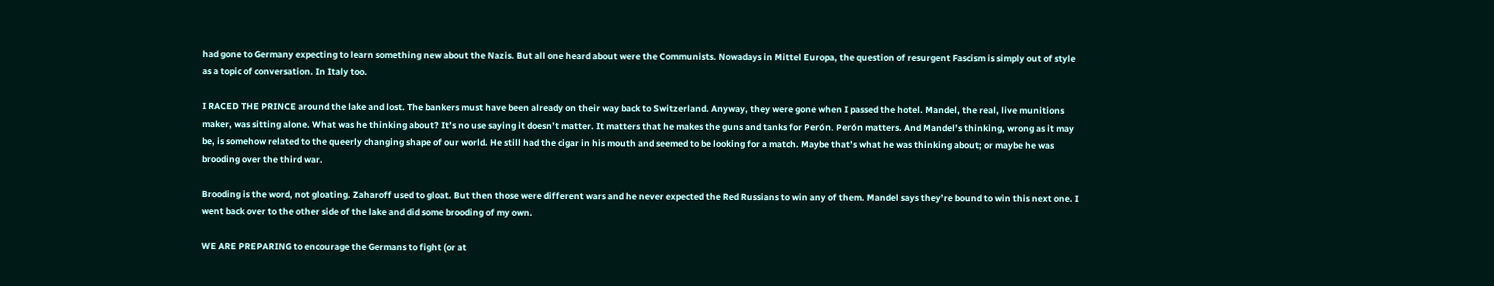had gone to Germany expecting to learn something new about the Nazis. But all one heard about were the Communists. Nowadays in Mittel Europa, the question of resurgent Fascism is simply out of style as a topic of conversation. In Italy too.

I RACED THE PRINCE around the lake and lost. The bankers must have been already on their way back to Switzerland. Anyway, they were gone when I passed the hotel. Mandel, the real, live munitions maker, was sitting alone. What was he thinking about? It’s no use saying it doesn’t matter. It matters that he makes the guns and tanks for Perón. Perón matters. And Mandel’s thinking, wrong as it may be, is somehow related to the queerly changing shape of our world. He still had the cigar in his mouth and seemed to be looking for a match. Maybe that’s what he was thinking about; or maybe he was brooding over the third war.

Brooding is the word, not gloating. Zaharoff used to gloat. But then those were different wars and he never expected the Red Russians to win any of them. Mandel says they’re bound to win this next one. I went back over to the other side of the lake and did some brooding of my own.

WE ARE PREPARING to encourage the Germans to fight (or at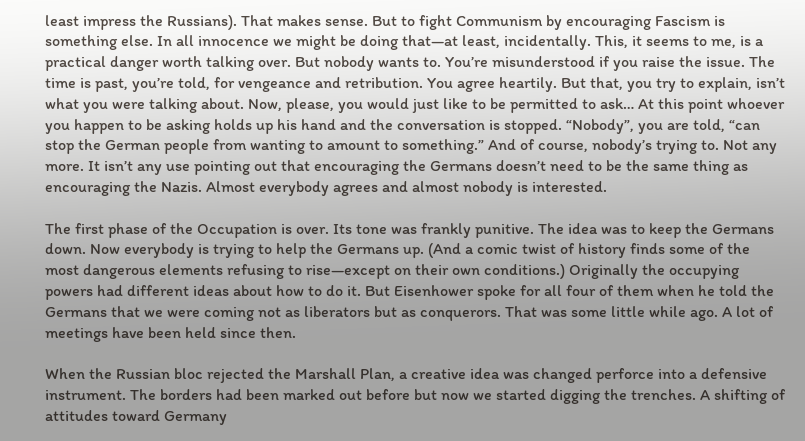least impress the Russians). That makes sense. But to fight Communism by encouraging Fascism is something else. In all innocence we might be doing that—at least, incidentally. This, it seems to me, is a practical danger worth talking over. But nobody wants to. You’re misunderstood if you raise the issue. The time is past, you’re told, for vengeance and retribution. You agree heartily. But that, you try to explain, isn’t what you were talking about. Now, please, you would just like to be permitted to ask… At this point whoever you happen to be asking holds up his hand and the conversation is stopped. “Nobody”, you are told, “can stop the German people from wanting to amount to something.” And of course, nobody’s trying to. Not any more. It isn’t any use pointing out that encouraging the Germans doesn’t need to be the same thing as encouraging the Nazis. Almost everybody agrees and almost nobody is interested.

The first phase of the Occupation is over. Its tone was frankly punitive. The idea was to keep the Germans down. Now everybody is trying to help the Germans up. (And a comic twist of history finds some of the most dangerous elements refusing to rise—except on their own conditions.) Originally the occupying powers had different ideas about how to do it. But Eisenhower spoke for all four of them when he told the Germans that we were coming not as liberators but as conquerors. That was some little while ago. A lot of meetings have been held since then.

When the Russian bloc rejected the Marshall Plan, a creative idea was changed perforce into a defensive instrument. The borders had been marked out before but now we started digging the trenches. A shifting of attitudes toward Germany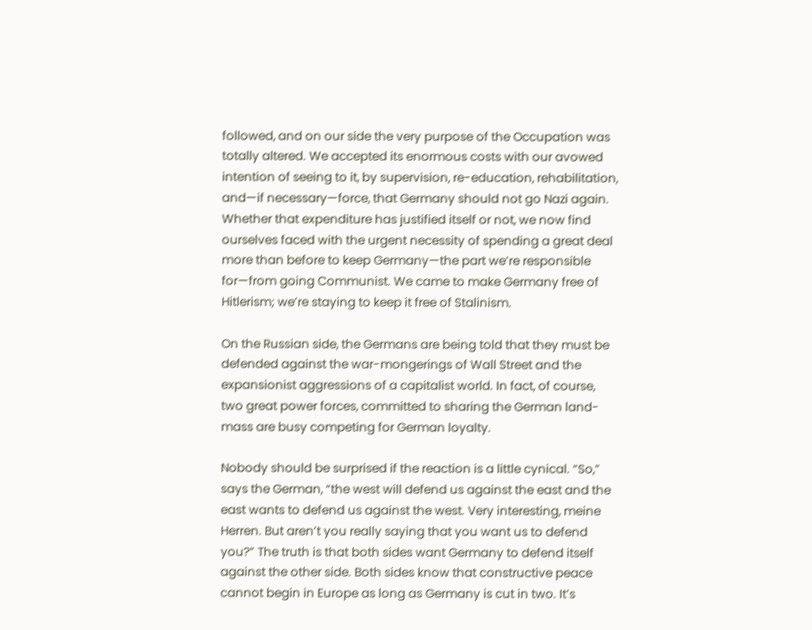followed, and on our side the very purpose of the Occupation was totally altered. We accepted its enormous costs with our avowed intention of seeing to it, by supervision, re-education, rehabilitation, and—if necessary—force, that Germany should not go Nazi again. Whether that expenditure has justified itself or not, we now find ourselves faced with the urgent necessity of spending a great deal more than before to keep Germany—the part we’re responsible for—from going Communist. We came to make Germany free of Hitlerism; we’re staying to keep it free of Stalinism.

On the Russian side, the Germans are being told that they must be defended against the war-mongerings of Wall Street and the expansionist aggressions of a capitalist world. In fact, of course, two great power forces, committed to sharing the German land-mass are busy competing for German loyalty.

Nobody should be surprised if the reaction is a little cynical. “So,” says the German, “the west will defend us against the east and the east wants to defend us against the west. Very interesting, meine Herren. But aren’t you really saying that you want us to defend you?” The truth is that both sides want Germany to defend itself against the other side. Both sides know that constructive peace cannot begin in Europe as long as Germany is cut in two. It’s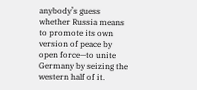anybody’s guess whether Russia means to promote its own version of peace by open force—to unite Germany by seizing the western half of it.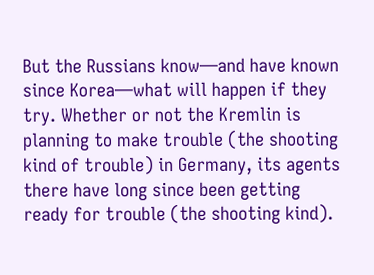But the Russians know—and have known since Korea—what will happen if they try. Whether or not the Kremlin is planning to make trouble (the shooting kind of trouble) in Germany, its agents there have long since been getting ready for trouble (the shooting kind).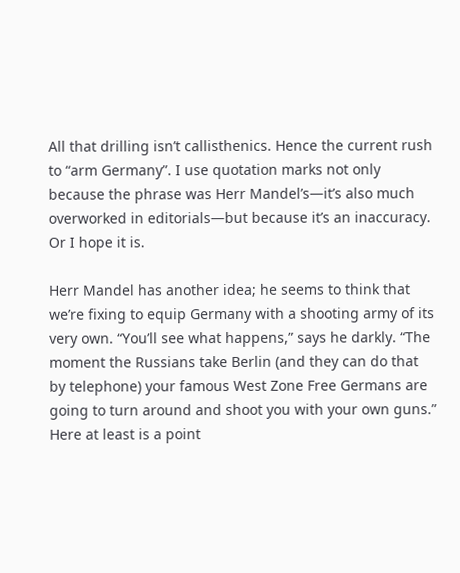All that drilling isn’t callisthenics. Hence the current rush to “arm Germany”. I use quotation marks not only because the phrase was Herr Mandel’s—it’s also much overworked in editorials—but because it’s an inaccuracy. Or I hope it is.

Herr Mandel has another idea; he seems to think that we’re fixing to equip Germany with a shooting army of its very own. “You’ll see what happens,” says he darkly. “The moment the Russians take Berlin (and they can do that by telephone) your famous West Zone Free Germans are going to turn around and shoot you with your own guns.” Here at least is a point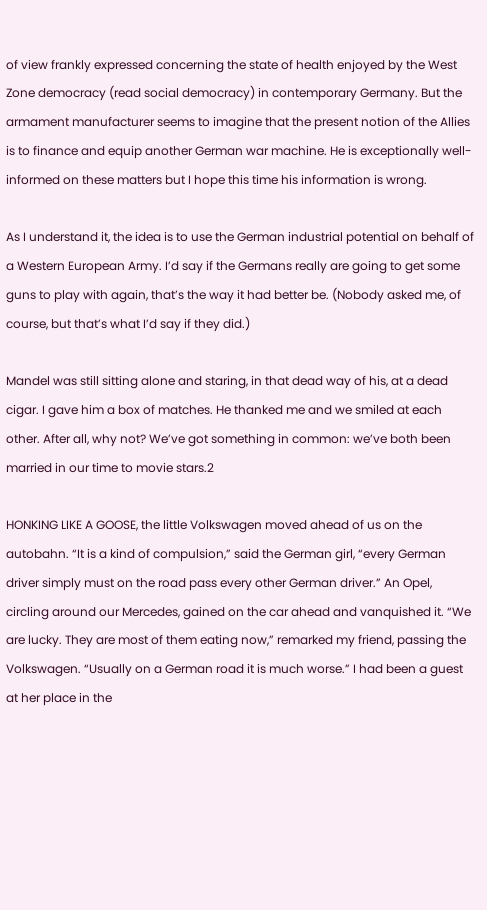of view frankly expressed concerning the state of health enjoyed by the West Zone democracy (read social democracy) in contemporary Germany. But the armament manufacturer seems to imagine that the present notion of the Allies is to finance and equip another German war machine. He is exceptionally well-informed on these matters but I hope this time his information is wrong.

As I understand it, the idea is to use the German industrial potential on behalf of a Western European Army. I’d say if the Germans really are going to get some guns to play with again, that’s the way it had better be. (Nobody asked me, of course, but that’s what I’d say if they did.)

Mandel was still sitting alone and staring, in that dead way of his, at a dead cigar. I gave him a box of matches. He thanked me and we smiled at each other. After all, why not? We’ve got something in common: we’ve both been married in our time to movie stars.2

HONKING LIKE A GOOSE, the little Volkswagen moved ahead of us on the autobahn. “It is a kind of compulsion,” said the German girl, “every German driver simply must on the road pass every other German driver.” An Opel, circling around our Mercedes, gained on the car ahead and vanquished it. “We are lucky. They are most of them eating now,” remarked my friend, passing the Volkswagen. “Usually on a German road it is much worse.” I had been a guest at her place in the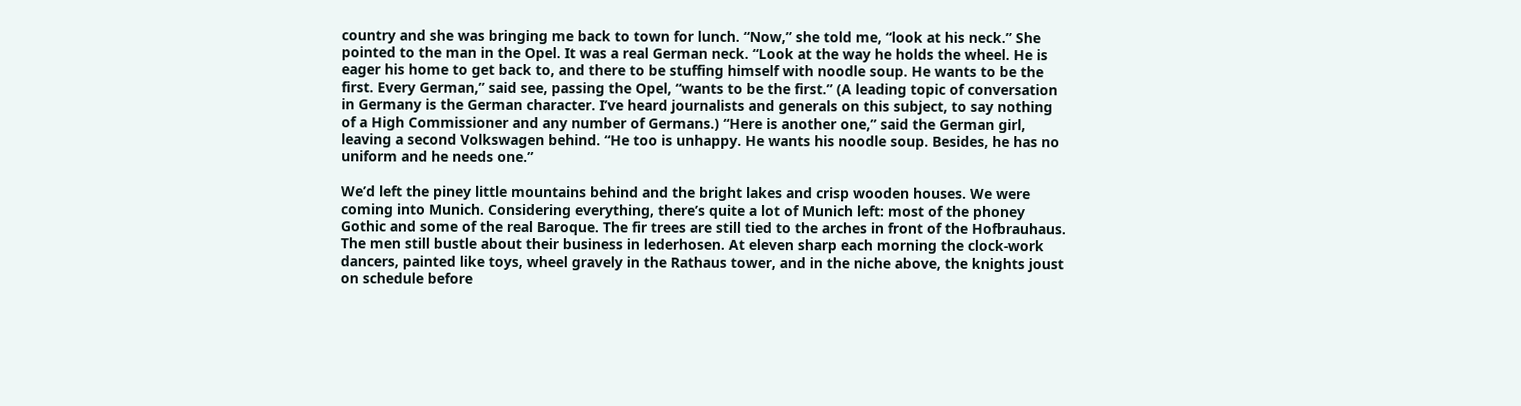country and she was bringing me back to town for lunch. “Now,” she told me, “look at his neck.” She pointed to the man in the Opel. It was a real German neck. “Look at the way he holds the wheel. He is eager his home to get back to, and there to be stuffing himself with noodle soup. He wants to be the first. Every German,” said see, passing the Opel, “wants to be the first.” (A leading topic of conversation in Germany is the German character. I’ve heard journalists and generals on this subject, to say nothing of a High Commissioner and any number of Germans.) “Here is another one,” said the German girl, leaving a second Volkswagen behind. “He too is unhappy. He wants his noodle soup. Besides, he has no uniform and he needs one.”

We’d left the piney little mountains behind and the bright lakes and crisp wooden houses. We were coming into Munich. Considering everything, there’s quite a lot of Munich left: most of the phoney Gothic and some of the real Baroque. The fir trees are still tied to the arches in front of the Hofbrauhaus. The men still bustle about their business in lederhosen. At eleven sharp each morning the clock-work dancers, painted like toys, wheel gravely in the Rathaus tower, and in the niche above, the knights joust on schedule before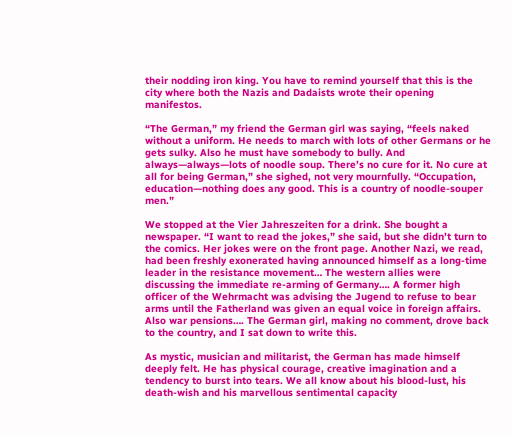their nodding iron king. You have to remind yourself that this is the city where both the Nazis and Dadaists wrote their opening manifestos.

“The German,” my friend the German girl was saying, “feels naked without a uniform. He needs to march with lots of other Germans or he gets sulky. Also he must have somebody to bully. And always—always—lots of noodle soup. There’s no cure for it. No cure at all for being German,” she sighed, not very mournfully. “Occupation, education—nothing does any good. This is a country of noodle-souper men.”

We stopped at the Vier Jahreszeiten for a drink. She bought a newspaper. “I want to read the jokes,” she said, but she didn’t turn to the comics. Her jokes were on the front page. Another Nazi, we read, had been freshly exonerated having announced himself as a long-time leader in the resistance movement… The western allies were discussing the immediate re-arming of Germany…. A former high officer of the Wehrmacht was advising the Jugend to refuse to bear arms until the Fatherland was given an equal voice in foreign affairs. Also war pensions…. The German girl, making no comment, drove back to the country, and I sat down to write this.

As mystic, musician and militarist, the German has made himself deeply felt. He has physical courage, creative imagination and a tendency to burst into tears. We all know about his blood-lust, his death-wish and his marvellous sentimental capacity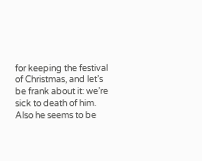for keeping the festival of Christmas, and let’s be frank about it: we’re sick to death of him. Also he seems to be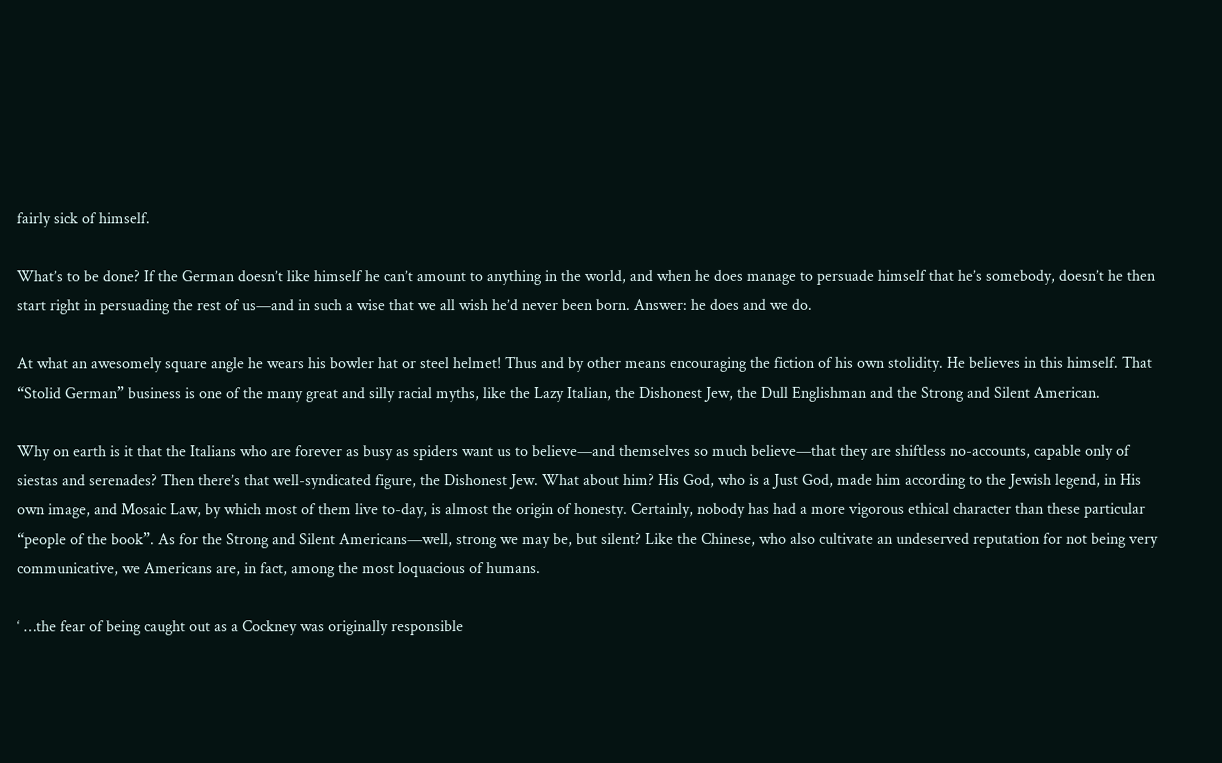fairly sick of himself.

What’s to be done? If the German doesn’t like himself he can’t amount to anything in the world, and when he does manage to persuade himself that he’s somebody, doesn’t he then start right in persuading the rest of us—and in such a wise that we all wish he’d never been born. Answer: he does and we do.

At what an awesomely square angle he wears his bowler hat or steel helmet! Thus and by other means encouraging the fiction of his own stolidity. He believes in this himself. That “Stolid German” business is one of the many great and silly racial myths, like the Lazy Italian, the Dishonest Jew, the Dull Englishman and the Strong and Silent American.

Why on earth is it that the Italians who are forever as busy as spiders want us to believe—and themselves so much believe—that they are shiftless no-accounts, capable only of siestas and serenades? Then there’s that well-syndicated figure, the Dishonest Jew. What about him? His God, who is a Just God, made him according to the Jewish legend, in His own image, and Mosaic Law, by which most of them live to-day, is almost the origin of honesty. Certainly, nobody has had a more vigorous ethical character than these particular “people of the book”. As for the Strong and Silent Americans—well, strong we may be, but silent? Like the Chinese, who also cultivate an undeserved reputation for not being very communicative, we Americans are, in fact, among the most loquacious of humans.

‘ …the fear of being caught out as a Cockney was originally responsible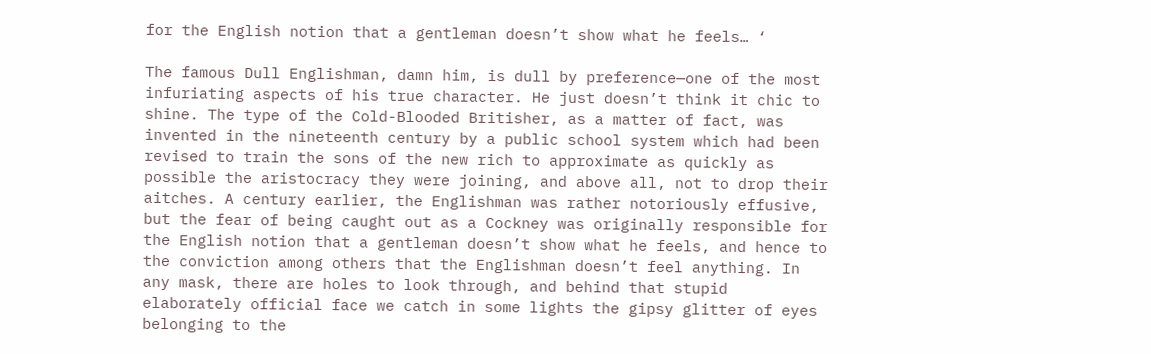for the English notion that a gentleman doesn’t show what he feels… ‘

The famous Dull Englishman, damn him, is dull by preference—one of the most infuriating aspects of his true character. He just doesn’t think it chic to shine. The type of the Cold-Blooded Britisher, as a matter of fact, was invented in the nineteenth century by a public school system which had been revised to train the sons of the new rich to approximate as quickly as possible the aristocracy they were joining, and above all, not to drop their aitches. A century earlier, the Englishman was rather notoriously effusive, but the fear of being caught out as a Cockney was originally responsible for the English notion that a gentleman doesn’t show what he feels, and hence to the conviction among others that the Englishman doesn’t feel anything. In any mask, there are holes to look through, and behind that stupid elaborately official face we catch in some lights the gipsy glitter of eyes belonging to the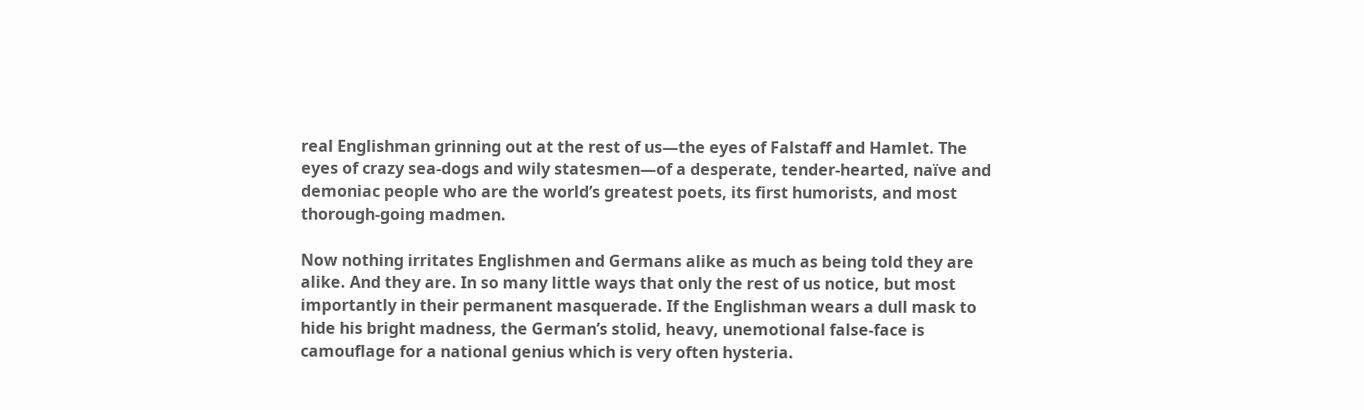real Englishman grinning out at the rest of us—the eyes of Falstaff and Hamlet. The eyes of crazy sea-dogs and wily statesmen—of a desperate, tender-hearted, naïve and demoniac people who are the world’s greatest poets, its first humorists, and most thorough-going madmen.

Now nothing irritates Englishmen and Germans alike as much as being told they are alike. And they are. In so many little ways that only the rest of us notice, but most importantly in their permanent masquerade. If the Englishman wears a dull mask to hide his bright madness, the German’s stolid, heavy, unemotional false-face is camouflage for a national genius which is very often hysteria.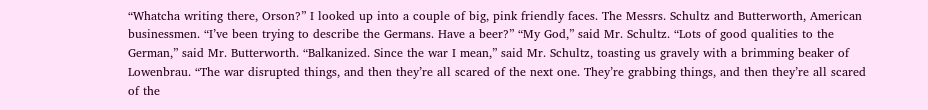“Whatcha writing there, Orson?” I looked up into a couple of big, pink friendly faces. The Messrs. Schultz and Butterworth, American businessmen. “I’ve been trying to describe the Germans. Have a beer?” “My God,” said Mr. Schultz. “Lots of good qualities to the German,” said Mr. Butterworth. “Balkanized. Since the war I mean,” said Mr. Schultz, toasting us gravely with a brimming beaker of Lowenbrau. “The war disrupted things, and then they’re all scared of the next one. They’re grabbing things, and then they’re all scared of the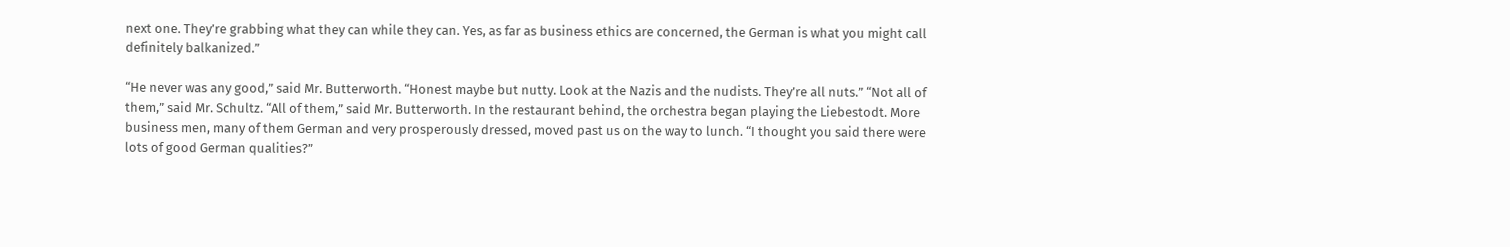next one. They’re grabbing what they can while they can. Yes, as far as business ethics are concerned, the German is what you might call definitely balkanized.”

“He never was any good,” said Mr. Butterworth. “Honest maybe but nutty. Look at the Nazis and the nudists. They’re all nuts.” “Not all of them,” said Mr. Schultz. “All of them,” said Mr. Butterworth. In the restaurant behind, the orchestra began playing the Liebestodt. More business men, many of them German and very prosperously dressed, moved past us on the way to lunch. “I thought you said there were lots of good German qualities?”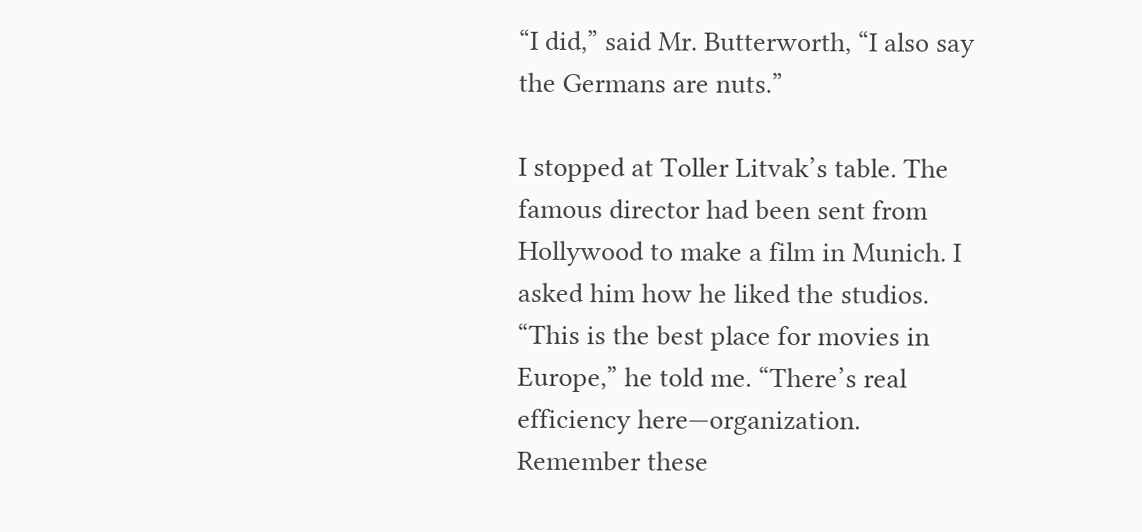“I did,” said Mr. Butterworth, “I also say the Germans are nuts.”

I stopped at Toller Litvak’s table. The famous director had been sent from Hollywood to make a film in Munich. I asked him how he liked the studios. “This is the best place for movies in Europe,” he told me. “There’s real efficiency here—organization. Remember these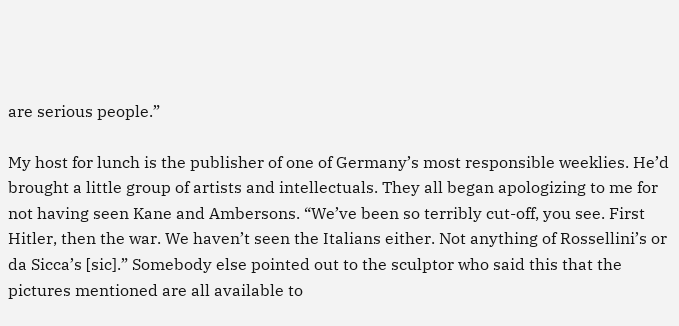are serious people.”

My host for lunch is the publisher of one of Germany’s most responsible weeklies. He’d brought a little group of artists and intellectuals. They all began apologizing to me for not having seen Kane and Ambersons. “We’ve been so terribly cut-off, you see. First Hitler, then the war. We haven’t seen the Italians either. Not anything of Rossellini’s or da Sicca’s [sic].” Somebody else pointed out to the sculptor who said this that the pictures mentioned are all available to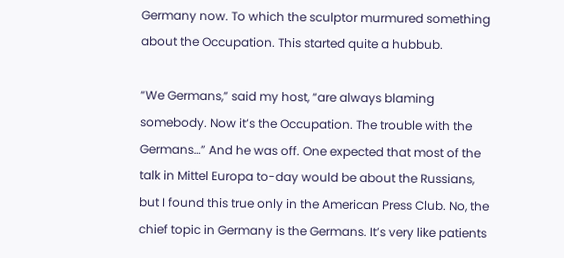Germany now. To which the sculptor murmured something about the Occupation. This started quite a hubbub.

“We Germans,” said my host, “are always blaming somebody. Now it’s the Occupation. The trouble with the Germans…” And he was off. One expected that most of the talk in Mittel Europa to-day would be about the Russians, but I found this true only in the American Press Club. No, the chief topic in Germany is the Germans. It’s very like patients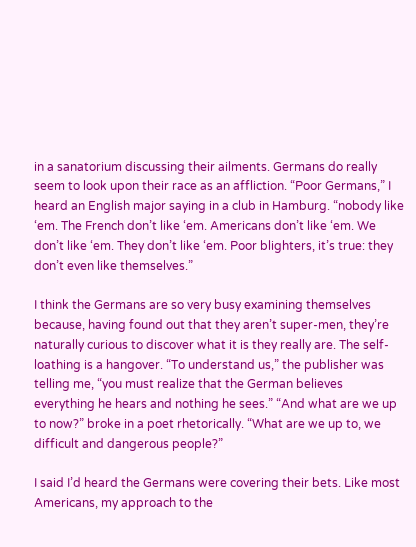in a sanatorium discussing their ailments. Germans do really seem to look upon their race as an affliction. “Poor Germans,” I heard an English major saying in a club in Hamburg. “nobody like ‘em. The French don’t like ‘em. Americans don’t like ‘em. We don’t like ‘em. They don’t like ‘em. Poor blighters, it’s true: they don’t even like themselves.”

I think the Germans are so very busy examining themselves because, having found out that they aren’t super-men, they’re naturally curious to discover what it is they really are. The self-loathing is a hangover. “To understand us,” the publisher was telling me, “you must realize that the German believes everything he hears and nothing he sees.” “And what are we up to now?” broke in a poet rhetorically. “What are we up to, we difficult and dangerous people?”

I said I’d heard the Germans were covering their bets. Like most Americans, my approach to the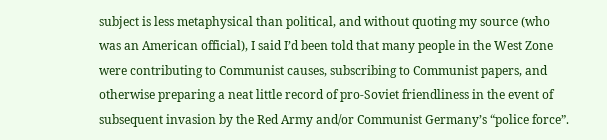subject is less metaphysical than political, and without quoting my source (who was an American official), I said I’d been told that many people in the West Zone were contributing to Communist causes, subscribing to Communist papers, and otherwise preparing a neat little record of pro-Soviet friendliness in the event of subsequent invasion by the Red Army and/or Communist Germany’s “police force”.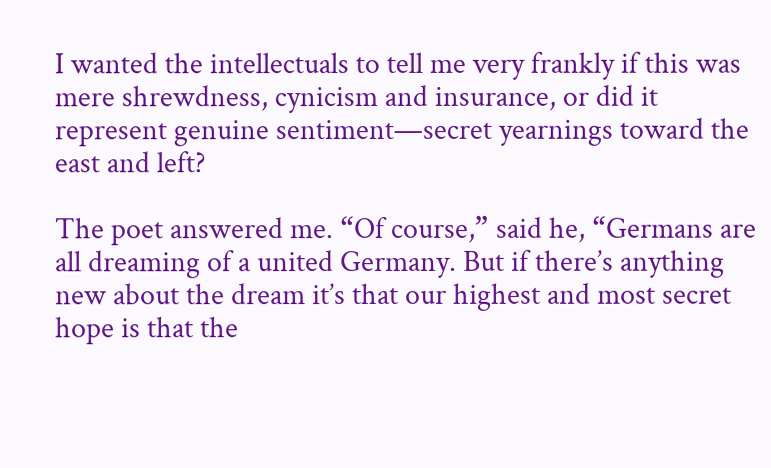I wanted the intellectuals to tell me very frankly if this was mere shrewdness, cynicism and insurance, or did it represent genuine sentiment—secret yearnings toward the east and left?

The poet answered me. “Of course,” said he, “Germans are all dreaming of a united Germany. But if there’s anything new about the dream it’s that our highest and most secret hope is that the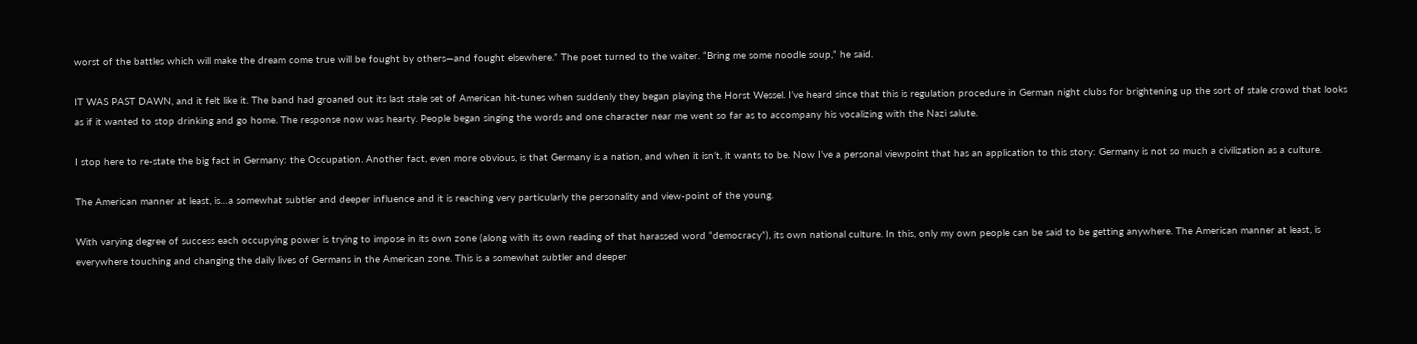worst of the battles which will make the dream come true will be fought by others—and fought elsewhere.” The poet turned to the waiter. “Bring me some noodle soup,” he said.

IT WAS PAST DAWN, and it felt like it. The band had groaned out its last stale set of American hit-tunes when suddenly they began playing the Horst Wessel. I’ve heard since that this is regulation procedure in German night clubs for brightening up the sort of stale crowd that looks as if it wanted to stop drinking and go home. The response now was hearty. People began singing the words and one character near me went so far as to accompany his vocalizing with the Nazi salute.

I stop here to re-state the big fact in Germany: the Occupation. Another fact, even more obvious, is that Germany is a nation, and when it isn’t, it wants to be. Now I’ve a personal viewpoint that has an application to this story: Germany is not so much a civilization as a culture.

The American manner at least, is…a somewhat subtler and deeper influence and it is reaching very particularly the personality and view-point of the young.

With varying degree of success each occupying power is trying to impose in its own zone (along with its own reading of that harassed word “democracy”), its own national culture. In this, only my own people can be said to be getting anywhere. The American manner at least, is everywhere touching and changing the daily lives of Germans in the American zone. This is a somewhat subtler and deeper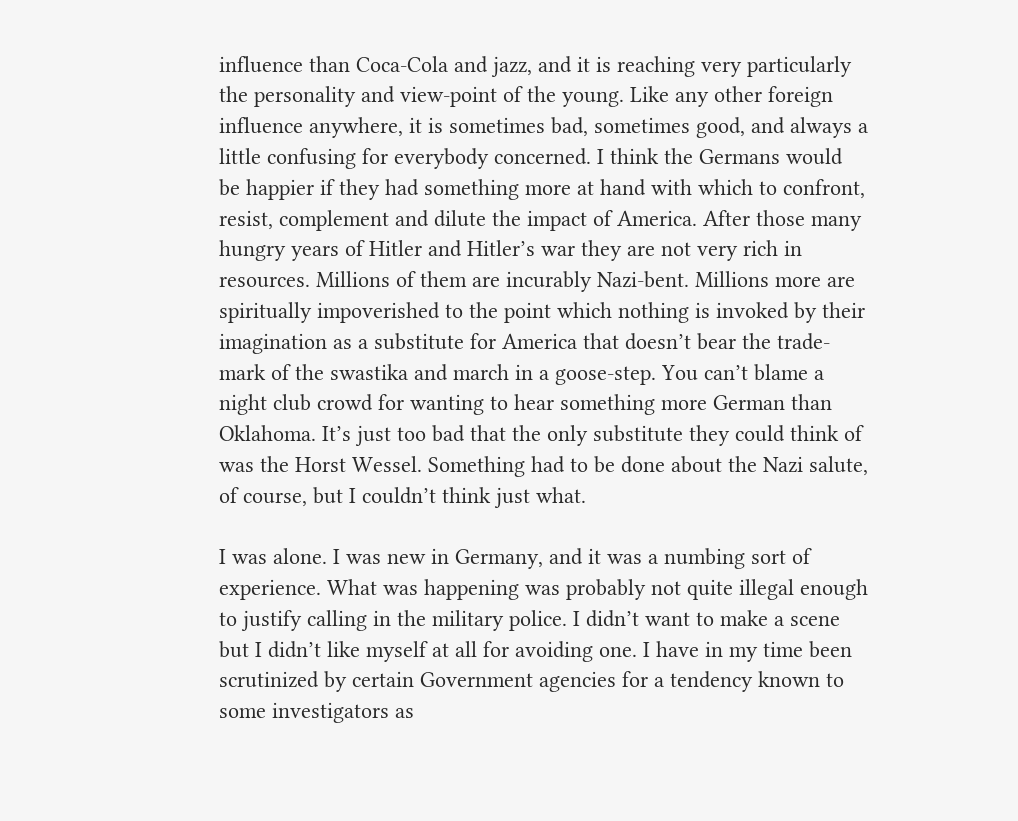influence than Coca-Cola and jazz, and it is reaching very particularly the personality and view-point of the young. Like any other foreign influence anywhere, it is sometimes bad, sometimes good, and always a little confusing for everybody concerned. I think the Germans would be happier if they had something more at hand with which to confront, resist, complement and dilute the impact of America. After those many hungry years of Hitler and Hitler’s war they are not very rich in resources. Millions of them are incurably Nazi-bent. Millions more are spiritually impoverished to the point which nothing is invoked by their imagination as a substitute for America that doesn’t bear the trade-mark of the swastika and march in a goose-step. You can’t blame a night club crowd for wanting to hear something more German than Oklahoma. It’s just too bad that the only substitute they could think of was the Horst Wessel. Something had to be done about the Nazi salute, of course, but I couldn’t think just what.

I was alone. I was new in Germany, and it was a numbing sort of experience. What was happening was probably not quite illegal enough to justify calling in the military police. I didn’t want to make a scene but I didn’t like myself at all for avoiding one. I have in my time been scrutinized by certain Government agencies for a tendency known to some investigators as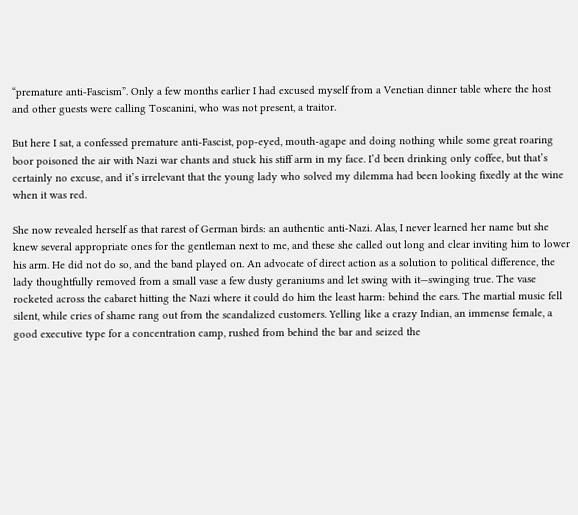“premature anti-Fascism”. Only a few months earlier I had excused myself from a Venetian dinner table where the host and other guests were calling Toscanini, who was not present, a traitor.

But here I sat, a confessed premature anti-Fascist, pop-eyed, mouth-agape and doing nothing while some great roaring boor poisoned the air with Nazi war chants and stuck his stiff arm in my face. I’d been drinking only coffee, but that’s certainly no excuse, and it’s irrelevant that the young lady who solved my dilemma had been looking fixedly at the wine when it was red.

She now revealed herself as that rarest of German birds: an authentic anti-Nazi. Alas, I never learned her name but she knew several appropriate ones for the gentleman next to me, and these she called out long and clear inviting him to lower his arm. He did not do so, and the band played on. An advocate of direct action as a solution to political difference, the lady thoughtfully removed from a small vase a few dusty geraniums and let swing with it—swinging true. The vase rocketed across the cabaret hitting the Nazi where it could do him the least harm: behind the ears. The martial music fell silent, while cries of shame rang out from the scandalized customers. Yelling like a crazy Indian, an immense female, a good executive type for a concentration camp, rushed from behind the bar and seized the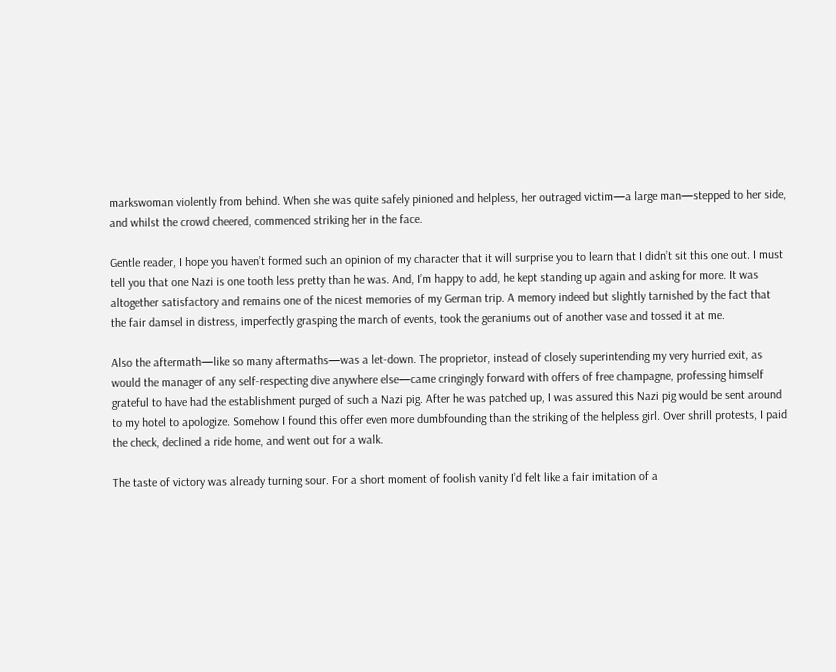markswoman violently from behind. When she was quite safely pinioned and helpless, her outraged victim—a large man—stepped to her side, and whilst the crowd cheered, commenced striking her in the face.

Gentle reader, I hope you haven’t formed such an opinion of my character that it will surprise you to learn that I didn’t sit this one out. I must tell you that one Nazi is one tooth less pretty than he was. And, I’m happy to add, he kept standing up again and asking for more. It was altogether satisfactory and remains one of the nicest memories of my German trip. A memory indeed but slightly tarnished by the fact that the fair damsel in distress, imperfectly grasping the march of events, took the geraniums out of another vase and tossed it at me.

Also the aftermath—like so many aftermaths—was a let-down. The proprietor, instead of closely superintending my very hurried exit, as would the manager of any self-respecting dive anywhere else—came cringingly forward with offers of free champagne, professing himself grateful to have had the establishment purged of such a Nazi pig. After he was patched up, I was assured this Nazi pig would be sent around to my hotel to apologize. Somehow I found this offer even more dumbfounding than the striking of the helpless girl. Over shrill protests, I paid the check, declined a ride home, and went out for a walk.

The taste of victory was already turning sour. For a short moment of foolish vanity I’d felt like a fair imitation of a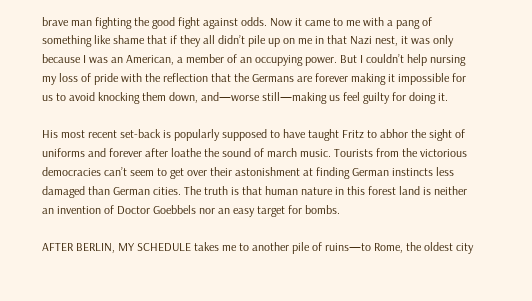brave man fighting the good fight against odds. Now it came to me with a pang of something like shame that if they all didn’t pile up on me in that Nazi nest, it was only because I was an American, a member of an occupying power. But I couldn’t help nursing my loss of pride with the reflection that the Germans are forever making it impossible for us to avoid knocking them down, and—worse still—making us feel guilty for doing it.

His most recent set-back is popularly supposed to have taught Fritz to abhor the sight of uniforms and forever after loathe the sound of march music. Tourists from the victorious democracies can’t seem to get over their astonishment at finding German instincts less damaged than German cities. The truth is that human nature in this forest land is neither an invention of Doctor Goebbels nor an easy target for bombs.

AFTER BERLIN, MY SCHEDULE takes me to another pile of ruins—to Rome, the oldest city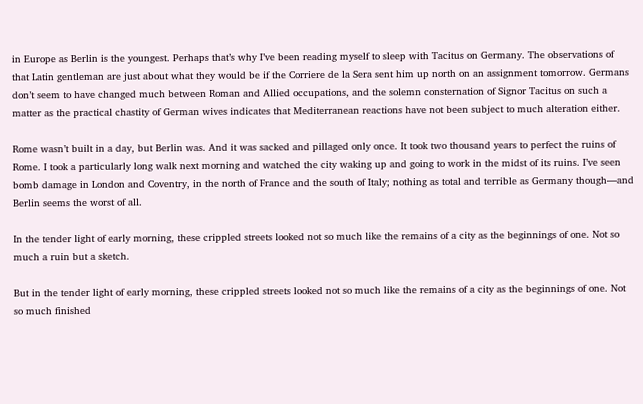in Europe as Berlin is the youngest. Perhaps that’s why I’ve been reading myself to sleep with Tacitus on Germany. The observations of that Latin gentleman are just about what they would be if the Corriere de la Sera sent him up north on an assignment tomorrow. Germans don’t seem to have changed much between Roman and Allied occupations, and the solemn consternation of Signor Tacitus on such a matter as the practical chastity of German wives indicates that Mediterranean reactions have not been subject to much alteration either.

Rome wasn’t built in a day, but Berlin was. And it was sacked and pillaged only once. It took two thousand years to perfect the ruins of Rome. I took a particularly long walk next morning and watched the city waking up and going to work in the midst of its ruins. I’ve seen bomb damage in London and Coventry, in the north of France and the south of Italy; nothing as total and terrible as Germany though—and Berlin seems the worst of all.

In the tender light of early morning, these crippled streets looked not so much like the remains of a city as the beginnings of one. Not so much a ruin but a sketch.

But in the tender light of early morning, these crippled streets looked not so much like the remains of a city as the beginnings of one. Not so much finished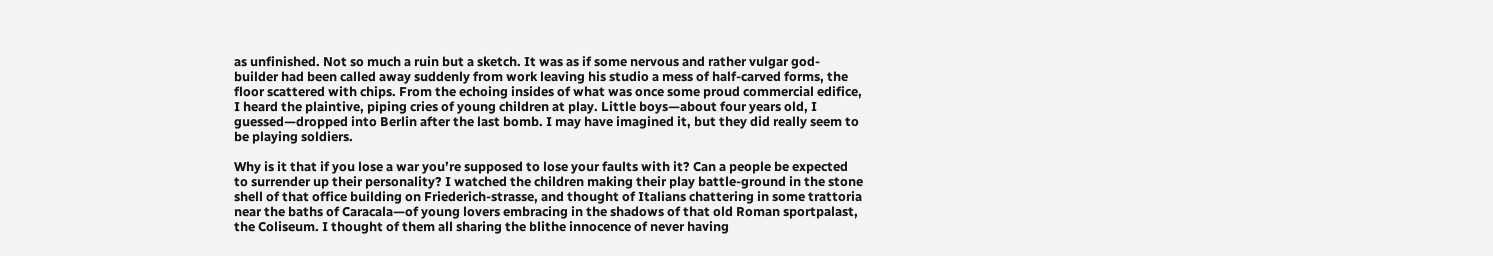as unfinished. Not so much a ruin but a sketch. It was as if some nervous and rather vulgar god-builder had been called away suddenly from work leaving his studio a mess of half-carved forms, the floor scattered with chips. From the echoing insides of what was once some proud commercial edifice, I heard the plaintive, piping cries of young children at play. Little boys—about four years old, I guessed—dropped into Berlin after the last bomb. I may have imagined it, but they did really seem to be playing soldiers.

Why is it that if you lose a war you’re supposed to lose your faults with it? Can a people be expected to surrender up their personality? I watched the children making their play battle-ground in the stone shell of that office building on Friederich-strasse, and thought of Italians chattering in some trattoria near the baths of Caracala—of young lovers embracing in the shadows of that old Roman sportpalast, the Coliseum. I thought of them all sharing the blithe innocence of never having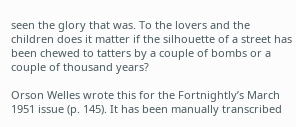seen the glory that was. To the lovers and the children does it matter if the silhouette of a street has been chewed to tatters by a couple of bombs or a couple of thousand years?

Orson Welles wrote this for the Fortnightly’s March 1951 issue (p. 145). It has been manually transcribed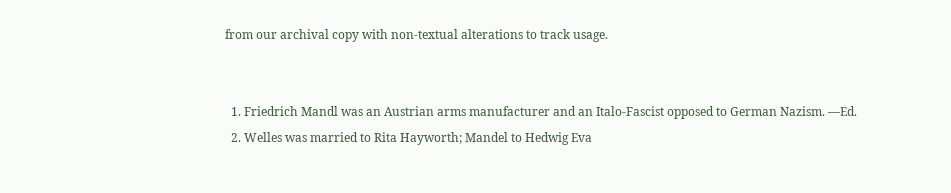from our archival copy with non-textual alterations to track usage.


  1. Friedrich Mandl was an Austrian arms manufacturer and an Italo-Fascist opposed to German Nazism. —Ed.
  2. Welles was married to Rita Hayworth; Mandel to Hedwig Eva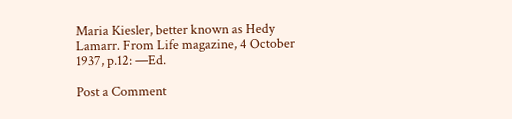Maria Kiesler, better known as Hedy Lamarr. From Life magazine, 4 October 1937, p.12: —Ed.

Post a Comment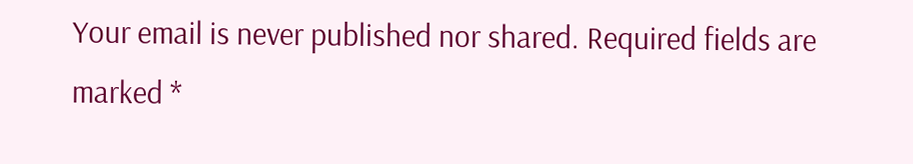Your email is never published nor shared. Required fields are marked *